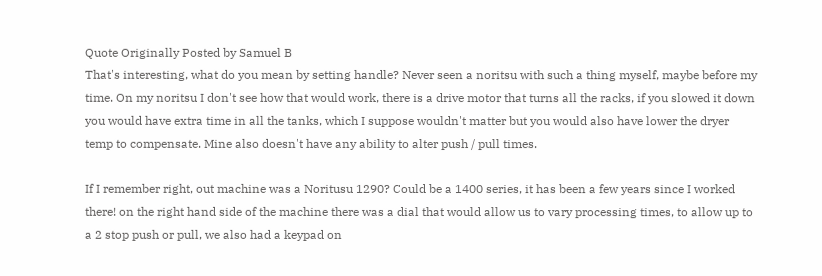Quote Originally Posted by Samuel B
That's interesting, what do you mean by setting handle? Never seen a noritsu with such a thing myself, maybe before my time. On my noritsu I don't see how that would work, there is a drive motor that turns all the racks, if you slowed it down you would have extra time in all the tanks, which I suppose wouldn't matter but you would also have lower the dryer temp to compensate. Mine also doesn't have any ability to alter push / pull times.

If I remember right, out machine was a Noritusu 1290? Could be a 1400 series, it has been a few years since I worked there! on the right hand side of the machine there was a dial that would allow us to vary processing times, to allow up to a 2 stop push or pull, we also had a keypad on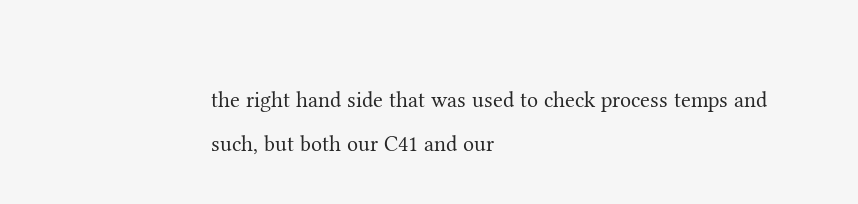the right hand side that was used to check process temps and such, but both our C41 and our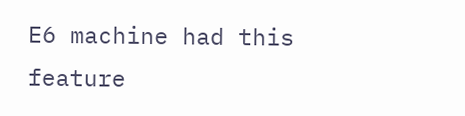E6 machine had this feature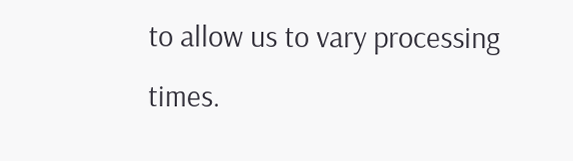to allow us to vary processing times.